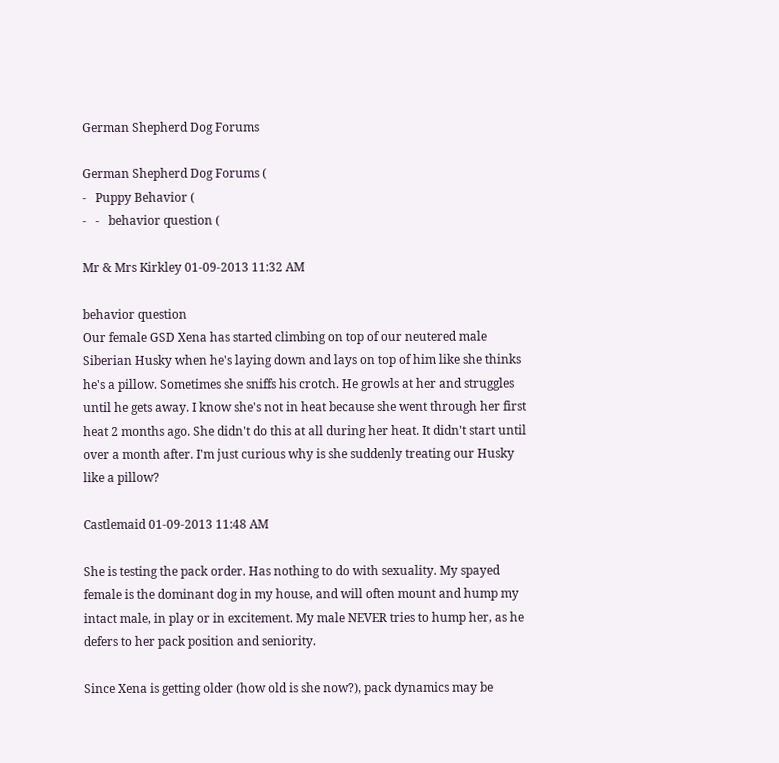German Shepherd Dog Forums

German Shepherd Dog Forums (
-   Puppy Behavior (
-   -   behavior question (

Mr & Mrs Kirkley 01-09-2013 11:32 AM

behavior question
Our female GSD Xena has started climbing on top of our neutered male Siberian Husky when he's laying down and lays on top of him like she thinks he's a pillow. Sometimes she sniffs his crotch. He growls at her and struggles until he gets away. I know she's not in heat because she went through her first heat 2 months ago. She didn't do this at all during her heat. It didn't start until over a month after. I'm just curious why is she suddenly treating our Husky like a pillow?

Castlemaid 01-09-2013 11:48 AM

She is testing the pack order. Has nothing to do with sexuality. My spayed female is the dominant dog in my house, and will often mount and hump my intact male, in play or in excitement. My male NEVER tries to hump her, as he defers to her pack position and seniority.

Since Xena is getting older (how old is she now?), pack dynamics may be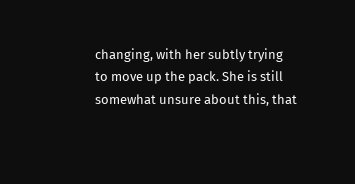changing, with her subtly trying to move up the pack. She is still somewhat unsure about this, that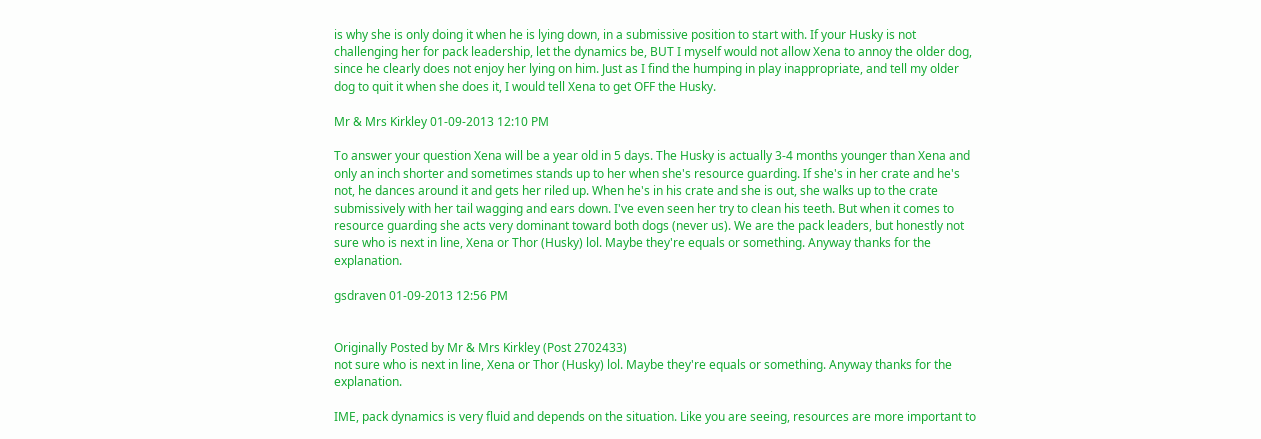is why she is only doing it when he is lying down, in a submissive position to start with. If your Husky is not challenging her for pack leadership, let the dynamics be, BUT I myself would not allow Xena to annoy the older dog, since he clearly does not enjoy her lying on him. Just as I find the humping in play inappropriate, and tell my older dog to quit it when she does it, I would tell Xena to get OFF the Husky.

Mr & Mrs Kirkley 01-09-2013 12:10 PM

To answer your question Xena will be a year old in 5 days. The Husky is actually 3-4 months younger than Xena and only an inch shorter and sometimes stands up to her when she's resource guarding. If she's in her crate and he's not, he dances around it and gets her riled up. When he's in his crate and she is out, she walks up to the crate submissively with her tail wagging and ears down. I've even seen her try to clean his teeth. But when it comes to resource guarding she acts very dominant toward both dogs (never us). We are the pack leaders, but honestly not sure who is next in line, Xena or Thor (Husky) lol. Maybe they're equals or something. Anyway thanks for the explanation.

gsdraven 01-09-2013 12:56 PM


Originally Posted by Mr & Mrs Kirkley (Post 2702433)
not sure who is next in line, Xena or Thor (Husky) lol. Maybe they're equals or something. Anyway thanks for the explanation.

IME, pack dynamics is very fluid and depends on the situation. Like you are seeing, resources are more important to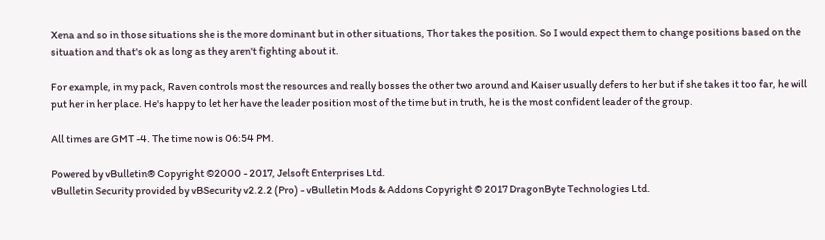Xena and so in those situations she is the more dominant but in other situations, Thor takes the position. So I would expect them to change positions based on the situation and that's ok as long as they aren't fighting about it.

For example, in my pack, Raven controls most the resources and really bosses the other two around and Kaiser usually defers to her but if she takes it too far, he will put her in her place. He's happy to let her have the leader position most of the time but in truth, he is the most confident leader of the group.

All times are GMT -4. The time now is 06:54 PM.

Powered by vBulletin® Copyright ©2000 - 2017, Jelsoft Enterprises Ltd.
vBulletin Security provided by vBSecurity v2.2.2 (Pro) - vBulletin Mods & Addons Copyright © 2017 DragonByte Technologies Ltd.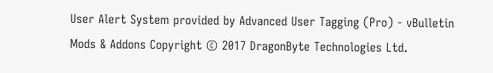User Alert System provided by Advanced User Tagging (Pro) - vBulletin Mods & Addons Copyright © 2017 DragonByte Technologies Ltd.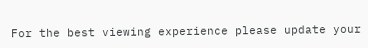For the best viewing experience please update your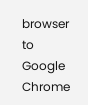browser to Google Chrome